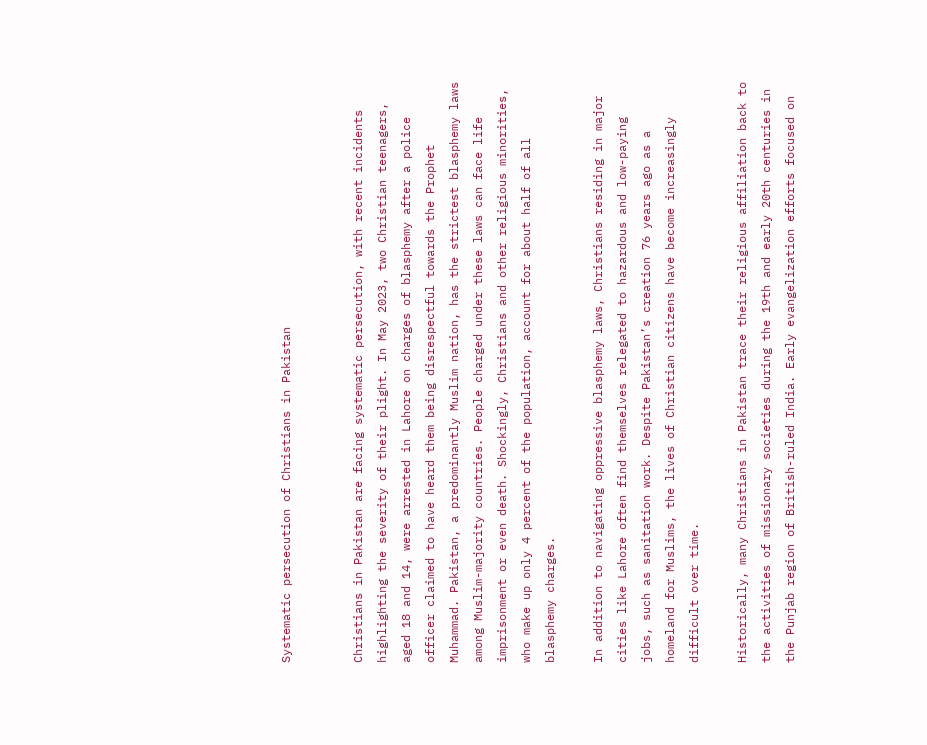Systematic persecution of Christians in Pakistan


Christians in Pakistan are facing systematic persecution, with recent incidents highlighting the severity of their plight. In May 2023, two Christian teenagers, aged 18 and 14, were arrested in Lahore on charges of blasphemy after a police officer claimed to have heard them being disrespectful towards the Prophet Muhammad. Pakistan, a predominantly Muslim nation, has the strictest blasphemy laws among Muslim-majority countries. People charged under these laws can face life imprisonment or even death. Shockingly, Christians and other religious minorities, who make up only 4 percent of the population, account for about half of all blasphemy charges.

In addition to navigating oppressive blasphemy laws, Christians residing in major cities like Lahore often find themselves relegated to hazardous and low-paying jobs, such as sanitation work. Despite Pakistan’s creation 76 years ago as a homeland for Muslims, the lives of Christian citizens have become increasingly difficult over time.

Historically, many Christians in Pakistan trace their religious affiliation back to the activities of missionary societies during the 19th and early 20th centuries in the Punjab region of British-ruled India. Early evangelization efforts focused on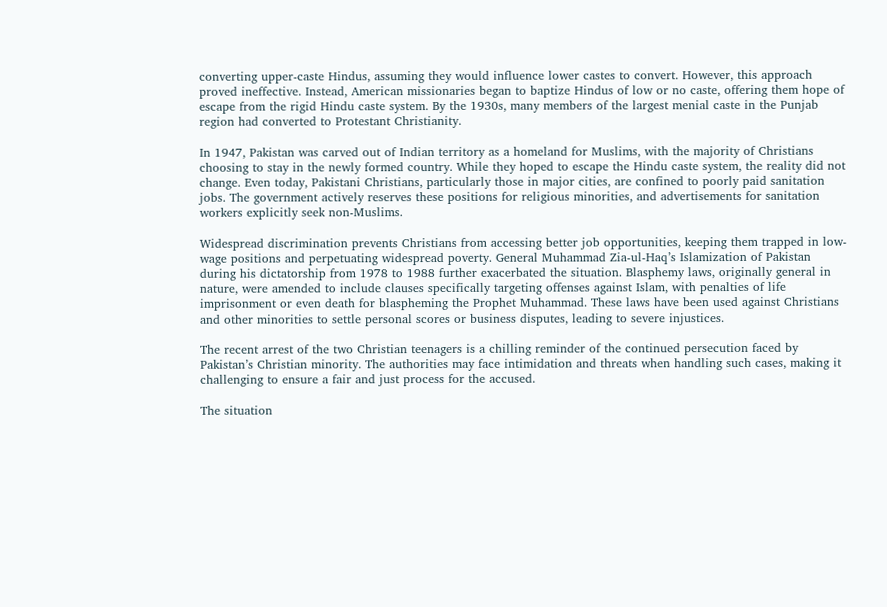converting upper-caste Hindus, assuming they would influence lower castes to convert. However, this approach proved ineffective. Instead, American missionaries began to baptize Hindus of low or no caste, offering them hope of escape from the rigid Hindu caste system. By the 1930s, many members of the largest menial caste in the Punjab region had converted to Protestant Christianity.

In 1947, Pakistan was carved out of Indian territory as a homeland for Muslims, with the majority of Christians choosing to stay in the newly formed country. While they hoped to escape the Hindu caste system, the reality did not change. Even today, Pakistani Christians, particularly those in major cities, are confined to poorly paid sanitation jobs. The government actively reserves these positions for religious minorities, and advertisements for sanitation workers explicitly seek non-Muslims.

Widespread discrimination prevents Christians from accessing better job opportunities, keeping them trapped in low-wage positions and perpetuating widespread poverty. General Muhammad Zia-ul-Haq’s Islamization of Pakistan during his dictatorship from 1978 to 1988 further exacerbated the situation. Blasphemy laws, originally general in nature, were amended to include clauses specifically targeting offenses against Islam, with penalties of life imprisonment or even death for blaspheming the Prophet Muhammad. These laws have been used against Christians and other minorities to settle personal scores or business disputes, leading to severe injustices.

The recent arrest of the two Christian teenagers is a chilling reminder of the continued persecution faced by Pakistan’s Christian minority. The authorities may face intimidation and threats when handling such cases, making it challenging to ensure a fair and just process for the accused.

The situation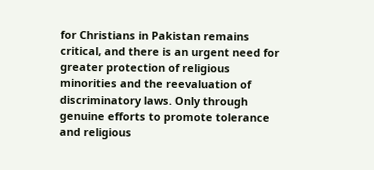for Christians in Pakistan remains critical, and there is an urgent need for greater protection of religious minorities and the reevaluation of discriminatory laws. Only through genuine efforts to promote tolerance and religious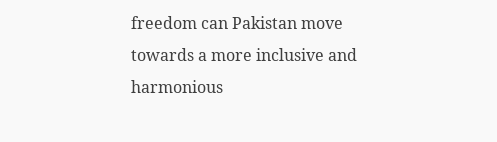freedom can Pakistan move towards a more inclusive and harmonious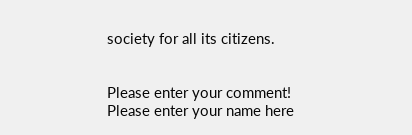society for all its citizens.


Please enter your comment!
Please enter your name here